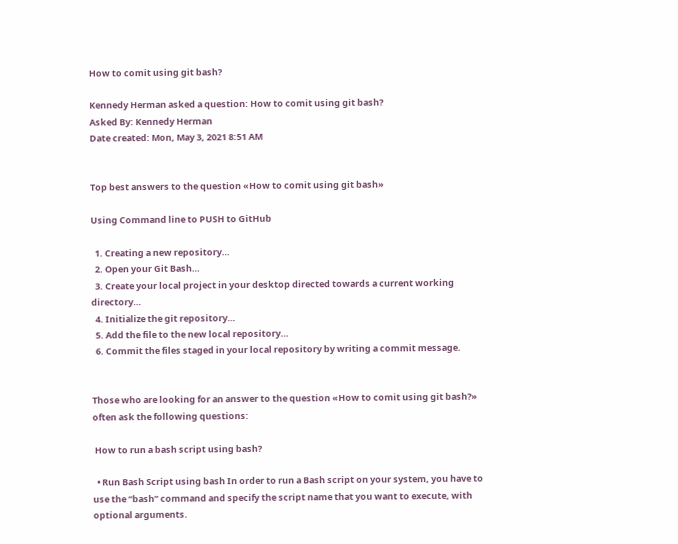How to comit using git bash?

Kennedy Herman asked a question: How to comit using git bash?
Asked By: Kennedy Herman
Date created: Mon, May 3, 2021 8:51 AM


Top best answers to the question «How to comit using git bash»

Using Command line to PUSH to GitHub

  1. Creating a new repository…
  2. Open your Git Bash…
  3. Create your local project in your desktop directed towards a current working directory…
  4. Initialize the git repository…
  5. Add the file to the new local repository…
  6. Commit the files staged in your local repository by writing a commit message.


Those who are looking for an answer to the question «How to comit using git bash?» often ask the following questions:

 How to run a bash script using bash?

  • Run Bash Script using bash In order to run a Bash script on your system, you have to use the “bash” command and specify the script name that you want to execute, with optional arguments.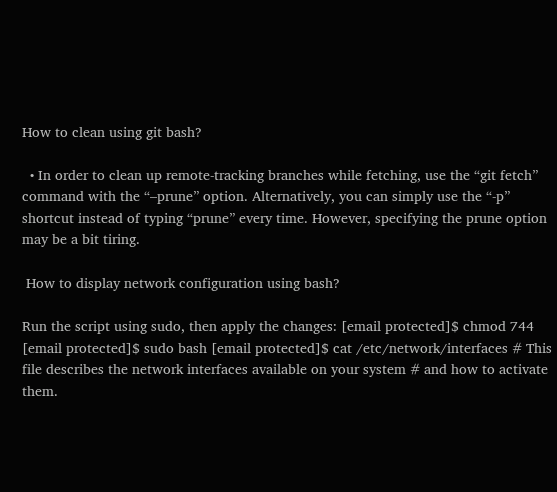How to clean using git bash?

  • In order to clean up remote-tracking branches while fetching, use the “git fetch” command with the “–prune” option. Alternatively, you can simply use the “-p” shortcut instead of typing “prune” every time. However, specifying the prune option may be a bit tiring.

 How to display network configuration using bash?

Run the script using sudo, then apply the changes: [email protected]$ chmod 744 [email protected]$ sudo bash [email protected]$ cat /etc/network/interfaces # This file describes the network interfaces available on your system # and how to activate them.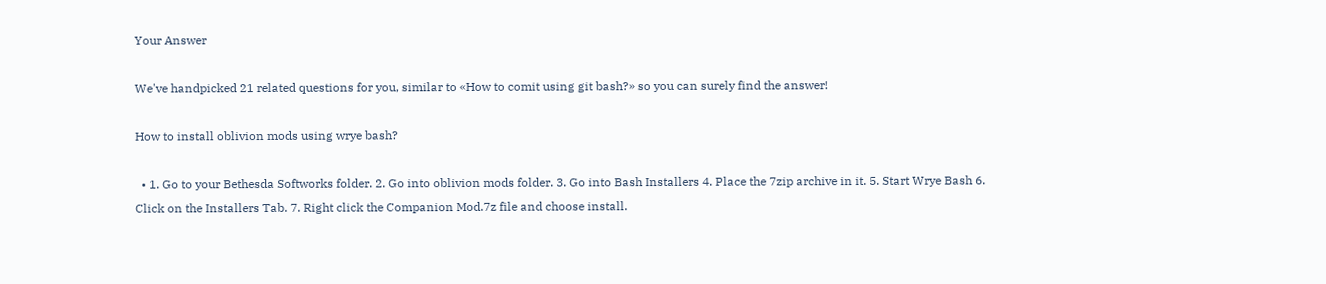Your Answer

We've handpicked 21 related questions for you, similar to «How to comit using git bash?» so you can surely find the answer!

How to install oblivion mods using wrye bash?

  • 1. Go to your Bethesda Softworks folder. 2. Go into oblivion mods folder. 3. Go into Bash Installers 4. Place the 7zip archive in it. 5. Start Wrye Bash 6. Click on the Installers Tab. 7. Right click the Companion Mod.7z file and choose install.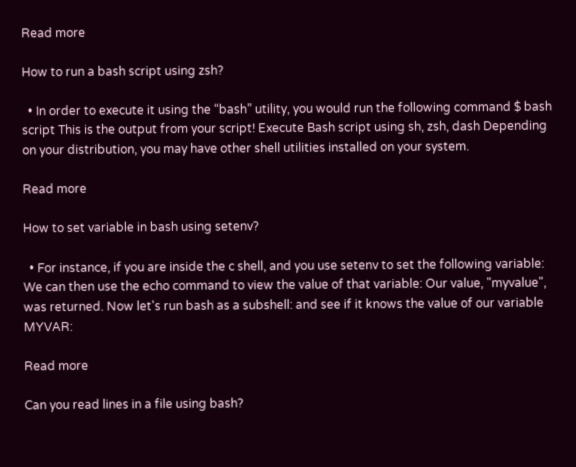Read more

How to run a bash script using zsh?

  • In order to execute it using the “bash” utility, you would run the following command $ bash script This is the output from your script! Execute Bash script using sh, zsh, dash Depending on your distribution, you may have other shell utilities installed on your system.

Read more

How to set variable in bash using setenv?

  • For instance, if you are inside the c shell, and you use setenv to set the following variable: We can then use the echo command to view the value of that variable: Our value, "myvalue", was returned. Now let's run bash as a subshell: and see if it knows the value of our variable MYVAR:

Read more

Can you read lines in a file using bash?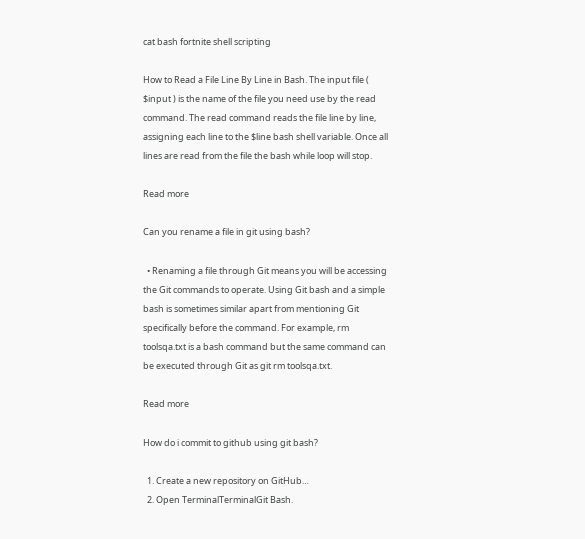cat bash fortnite shell scripting

How to Read a File Line By Line in Bash. The input file ( $input ) is the name of the file you need use by the read command. The read command reads the file line by line, assigning each line to the $line bash shell variable. Once all lines are read from the file the bash while loop will stop.

Read more

Can you rename a file in git using bash?

  • Renaming a file through Git means you will be accessing the Git commands to operate. Using Git bash and a simple bash is sometimes similar apart from mentioning Git specifically before the command. For example, rm toolsqa.txt is a bash command but the same command can be executed through Git as git rm toolsqa.txt.

Read more

How do i commit to github using git bash?

  1. Create a new repository on GitHub…
  2. Open TerminalTerminalGit Bash.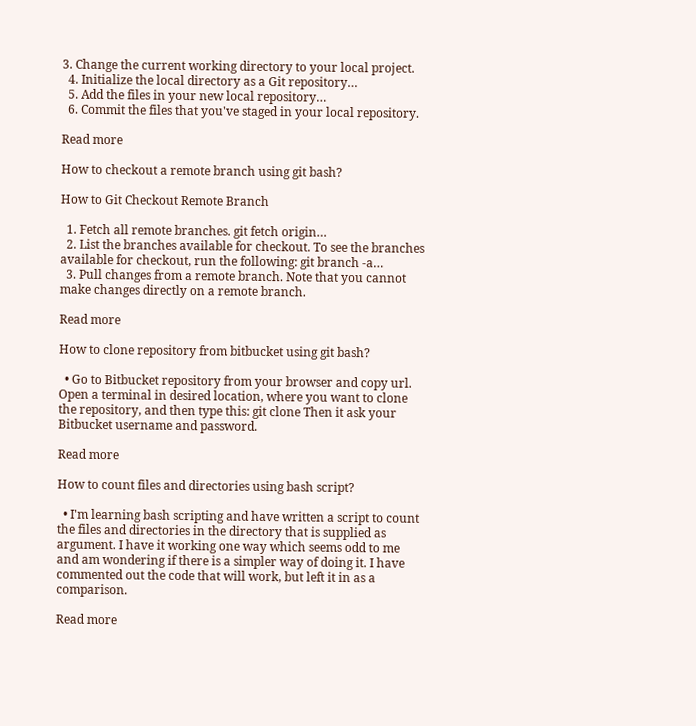3. Change the current working directory to your local project.
  4. Initialize the local directory as a Git repository…
  5. Add the files in your new local repository…
  6. Commit the files that you've staged in your local repository.

Read more

How to checkout a remote branch using git bash?

How to Git Checkout Remote Branch

  1. Fetch all remote branches. git fetch origin…
  2. List the branches available for checkout. To see the branches available for checkout, run the following: git branch -a…
  3. Pull changes from a remote branch. Note that you cannot make changes directly on a remote branch.

Read more

How to clone repository from bitbucket using git bash?

  • Go to Bitbucket repository from your browser and copy url. Open a terminal in desired location, where you want to clone the repository, and then type this: git clone Then it ask your Bitbucket username and password.

Read more

How to count files and directories using bash script?

  • I'm learning bash scripting and have written a script to count the files and directories in the directory that is supplied as argument. I have it working one way which seems odd to me and am wondering if there is a simpler way of doing it. I have commented out the code that will work, but left it in as a comparison.

Read more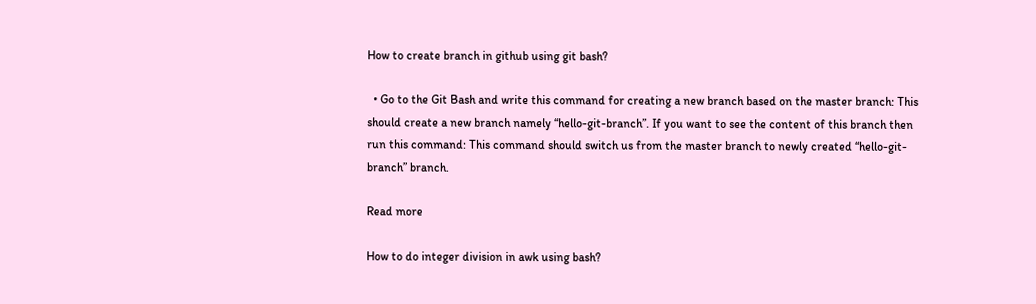How to create branch in github using git bash?

  • Go to the Git Bash and write this command for creating a new branch based on the master branch: This should create a new branch namely “hello-git-branch”. If you want to see the content of this branch then run this command: This command should switch us from the master branch to newly created “hello-git-branch” branch.

Read more

How to do integer division in awk using bash?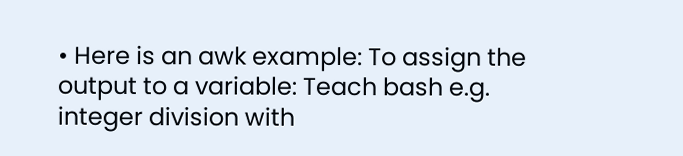• Here is an awk example: To assign the output to a variable: Teach bash e.g. integer division with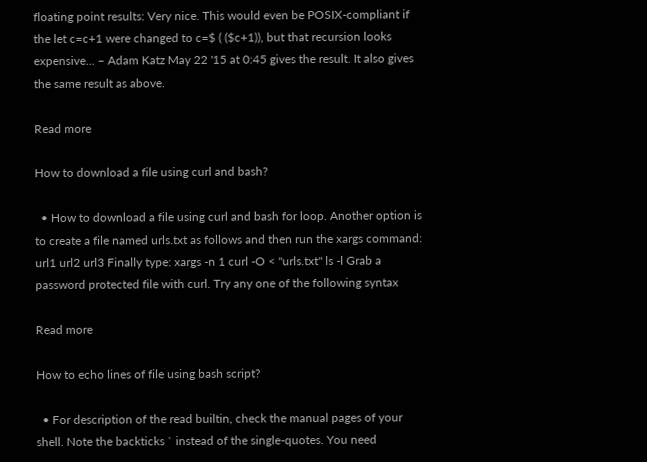floating point results: Very nice. This would even be POSIX-compliant if the let c=c+1 were changed to c=$ ( ($c+1)), but that recursion looks expensive... – Adam Katz May 22 '15 at 0:45 gives the result. It also gives the same result as above.

Read more

How to download a file using curl and bash?

  • How to download a file using curl and bash for loop. Another option is to create a file named urls.txt as follows and then run the xargs command: url1 url2 url3 Finally type: xargs -n 1 curl -O < "urls.txt" ls -l Grab a password protected file with curl. Try any one of the following syntax

Read more

How to echo lines of file using bash script?

  • For description of the read builtin, check the manual pages of your shell. Note the backticks ` instead of the single-quotes. You need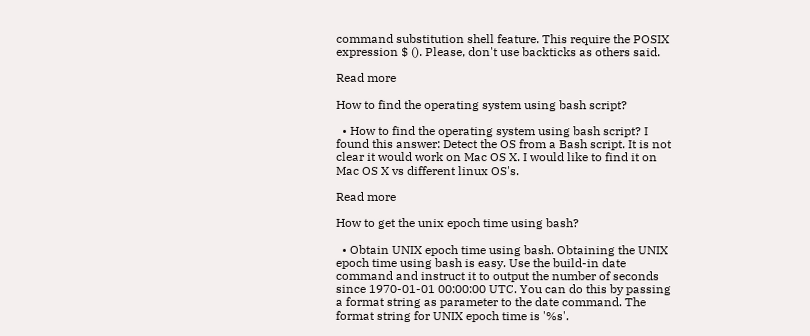command substitution shell feature. This require the POSIX expression $ (). Please, don't use backticks as others said.

Read more

How to find the operating system using bash script?

  • How to find the operating system using bash script? I found this answer: Detect the OS from a Bash script. It is not clear it would work on Mac OS X. I would like to find it on Mac OS X vs different linux OS's.

Read more

How to get the unix epoch time using bash?

  • Obtain UNIX epoch time using bash. Obtaining the UNIX epoch time using bash is easy. Use the build-in date command and instruct it to output the number of seconds since 1970-01-01 00:00:00 UTC. You can do this by passing a format string as parameter to the date command. The format string for UNIX epoch time is '%s'.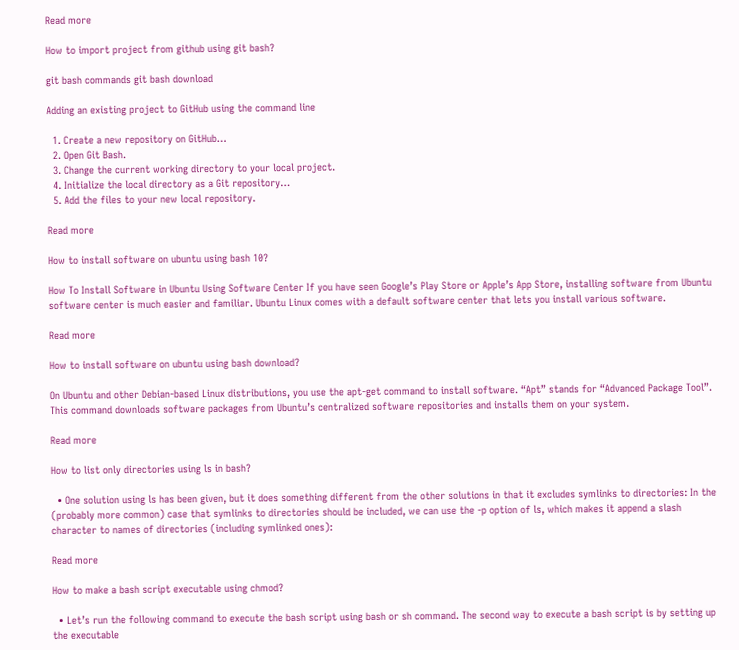Read more

How to import project from github using git bash?

git bash commands git bash download

Adding an existing project to GitHub using the command line

  1. Create a new repository on GitHub…
  2. Open Git Bash.
  3. Change the current working directory to your local project.
  4. Initialize the local directory as a Git repository…
  5. Add the files to your new local repository.

Read more

How to install software on ubuntu using bash 10?

How To Install Software in Ubuntu Using Software Center If you have seen Google’s Play Store or Apple’s App Store, installing software from Ubuntu software center is much easier and familiar. Ubuntu Linux comes with a default software center that lets you install various software.

Read more

How to install software on ubuntu using bash download?

On Ubuntu and other Debian-based Linux distributions, you use the apt-get command to install software. “Apt” stands for “Advanced Package Tool”. This command downloads software packages from Ubuntu’s centralized software repositories and installs them on your system.

Read more

How to list only directories using ls in bash?

  • One solution using ls has been given, but it does something different from the other solutions in that it excludes symlinks to directories: In the (probably more common) case that symlinks to directories should be included, we can use the -p option of ls, which makes it append a slash character to names of directories (including symlinked ones):

Read more

How to make a bash script executable using chmod?

  • Let’s run the following command to execute the bash script using bash or sh command. The second way to execute a bash script is by setting up the executable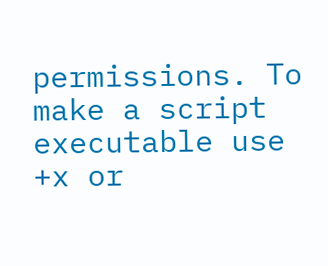permissions. To make a script executable use +x or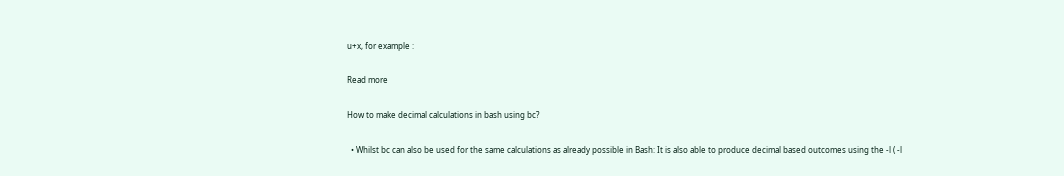u+x, for example :

Read more

How to make decimal calculations in bash using bc?

  • Whilst bc can also be used for the same calculations as already possible in Bash: It is also able to produce decimal based outcomes using the -l ( -l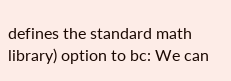defines the standard math library) option to bc: We can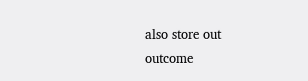also store out outcome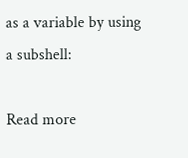as a variable by using a subshell:

Read more